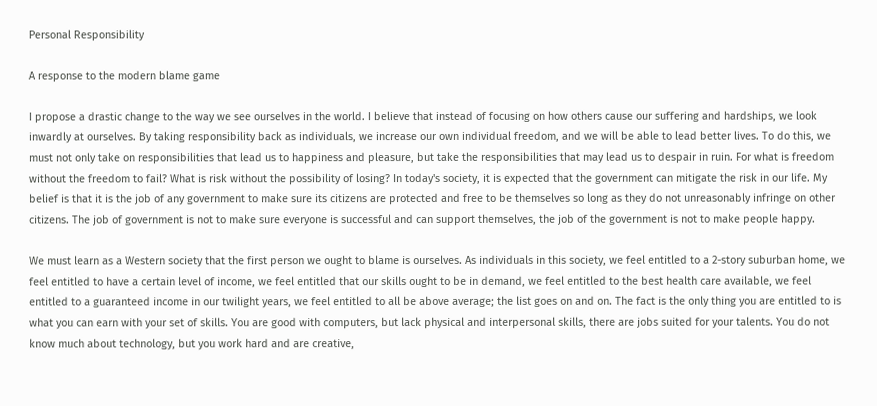Personal Responsibility

A response to the modern blame game

I propose a drastic change to the way we see ourselves in the world. I believe that instead of focusing on how others cause our suffering and hardships, we look inwardly at ourselves. By taking responsibility back as individuals, we increase our own individual freedom, and we will be able to lead better lives. To do this, we must not only take on responsibilities that lead us to happiness and pleasure, but take the responsibilities that may lead us to despair in ruin. For what is freedom without the freedom to fail? What is risk without the possibility of losing? In today's society, it is expected that the government can mitigate the risk in our life. My belief is that it is the job of any government to make sure its citizens are protected and free to be themselves so long as they do not unreasonably infringe on other citizens. The job of government is not to make sure everyone is successful and can support themselves, the job of the government is not to make people happy.

We must learn as a Western society that the first person we ought to blame is ourselves. As individuals in this society, we feel entitled to a 2-story suburban home, we feel entitled to have a certain level of income, we feel entitled that our skills ought to be in demand, we feel entitled to the best health care available, we feel entitled to a guaranteed income in our twilight years, we feel entitled to all be above average; the list goes on and on. The fact is the only thing you are entitled to is what you can earn with your set of skills. You are good with computers, but lack physical and interpersonal skills, there are jobs suited for your talents. You do not know much about technology, but you work hard and are creative,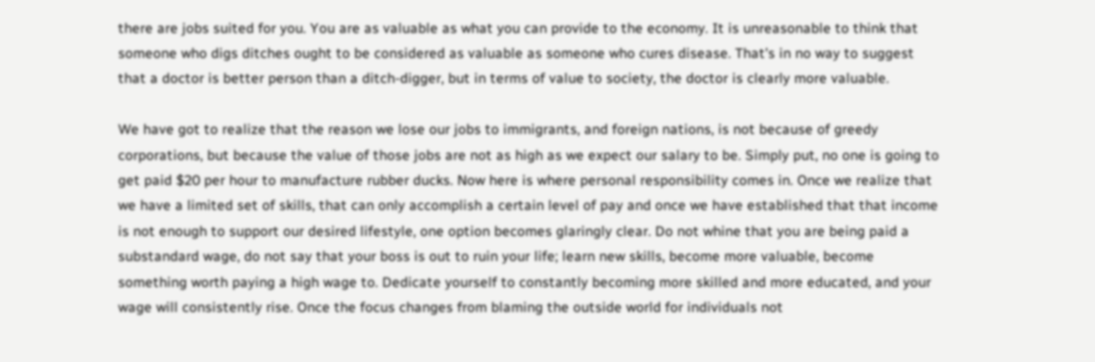there are jobs suited for you. You are as valuable as what you can provide to the economy. It is unreasonable to think that someone who digs ditches ought to be considered as valuable as someone who cures disease. That's in no way to suggest that a doctor is better person than a ditch-digger, but in terms of value to society, the doctor is clearly more valuable.

We have got to realize that the reason we lose our jobs to immigrants, and foreign nations, is not because of greedy corporations, but because the value of those jobs are not as high as we expect our salary to be. Simply put, no one is going to get paid $20 per hour to manufacture rubber ducks. Now here is where personal responsibility comes in. Once we realize that we have a limited set of skills, that can only accomplish a certain level of pay and once we have established that that income is not enough to support our desired lifestyle, one option becomes glaringly clear. Do not whine that you are being paid a substandard wage, do not say that your boss is out to ruin your life; learn new skills, become more valuable, become something worth paying a high wage to. Dedicate yourself to constantly becoming more skilled and more educated, and your wage will consistently rise. Once the focus changes from blaming the outside world for individuals not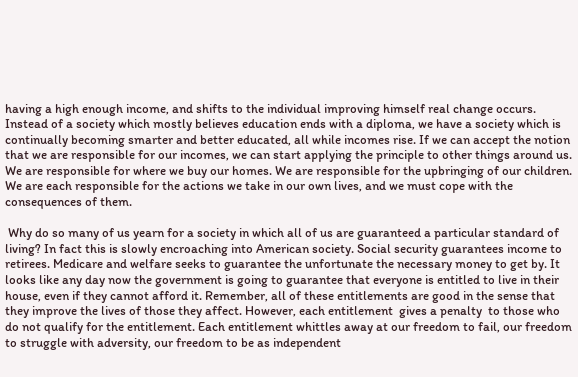having a high enough income, and shifts to the individual improving himself real change occurs. Instead of a society which mostly believes education ends with a diploma, we have a society which is continually becoming smarter and better educated, all while incomes rise. If we can accept the notion that we are responsible for our incomes, we can start applying the principle to other things around us. We are responsible for where we buy our homes. We are responsible for the upbringing of our children. We are each responsible for the actions we take in our own lives, and we must cope with the consequences of them.

 Why do so many of us yearn for a society in which all of us are guaranteed a particular standard of living? In fact this is slowly encroaching into American society. Social security guarantees income to retirees. Medicare and welfare seeks to guarantee the unfortunate the necessary money to get by. It looks like any day now the government is going to guarantee that everyone is entitled to live in their house, even if they cannot afford it. Remember, all of these entitlements are good in the sense that they improve the lives of those they affect. However, each entitlement  gives a penalty  to those who do not qualify for the entitlement. Each entitlement whittles away at our freedom to fail, our freedom to struggle with adversity, our freedom to be as independent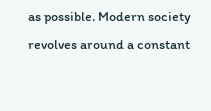as possible. Modern society revolves around a constant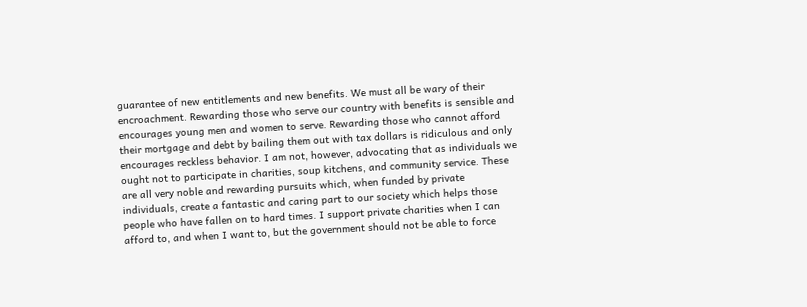guarantee of new entitlements and new benefits. We must all be wary of their encroachment. Rewarding those who serve our country with benefits is sensible and encourages young men and women to serve. Rewarding those who cannot afford their mortgage and debt by bailing them out with tax dollars is ridiculous and only encourages reckless behavior. I am not, however, advocating that as individuals we ought not to participate in charities, soup kitchens, and community service. These are all very noble and rewarding pursuits which, when funded by private individuals, create a fantastic and caring part to our society which helps those people who have fallen on to hard times. I support private charities when I can afford to, and when I want to, but the government should not be able to force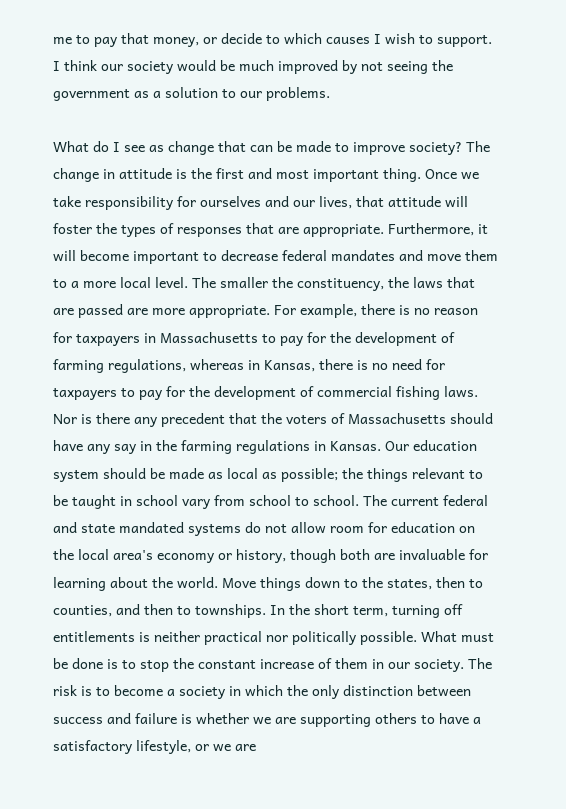me to pay that money, or decide to which causes I wish to support. I think our society would be much improved by not seeing the government as a solution to our problems.

What do I see as change that can be made to improve society? The change in attitude is the first and most important thing. Once we take responsibility for ourselves and our lives, that attitude will foster the types of responses that are appropriate. Furthermore, it will become important to decrease federal mandates and move them to a more local level. The smaller the constituency, the laws that are passed are more appropriate. For example, there is no reason for taxpayers in Massachusetts to pay for the development of farming regulations, whereas in Kansas, there is no need for taxpayers to pay for the development of commercial fishing laws. Nor is there any precedent that the voters of Massachusetts should have any say in the farming regulations in Kansas. Our education system should be made as local as possible; the things relevant to be taught in school vary from school to school. The current federal and state mandated systems do not allow room for education on the local area's economy or history, though both are invaluable for learning about the world. Move things down to the states, then to counties, and then to townships. In the short term, turning off entitlements is neither practical nor politically possible. What must be done is to stop the constant increase of them in our society. The risk is to become a society in which the only distinction between success and failure is whether we are supporting others to have a satisfactory lifestyle, or we are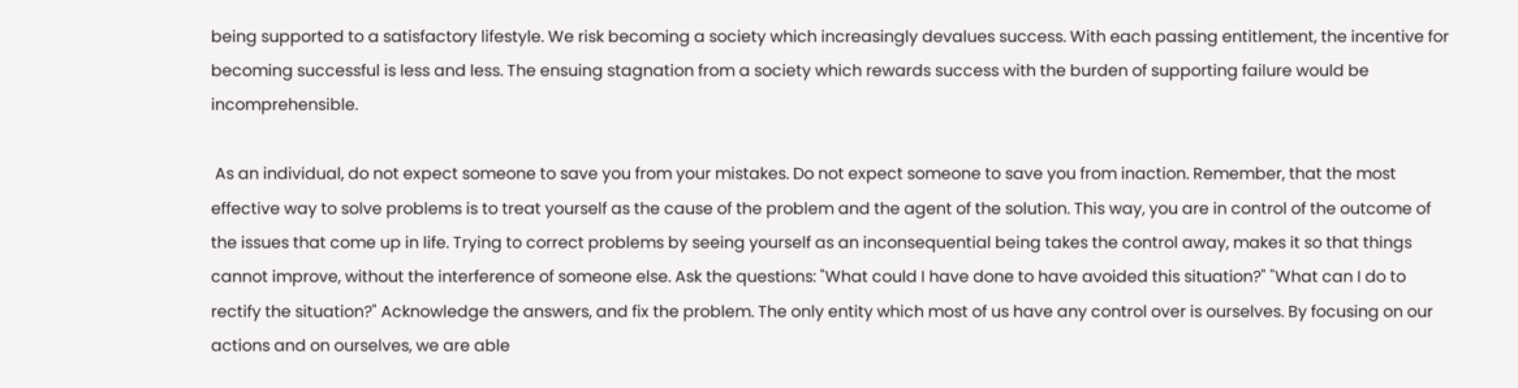being supported to a satisfactory lifestyle. We risk becoming a society which increasingly devalues success. With each passing entitlement, the incentive for becoming successful is less and less. The ensuing stagnation from a society which rewards success with the burden of supporting failure would be incomprehensible.

 As an individual, do not expect someone to save you from your mistakes. Do not expect someone to save you from inaction. Remember, that the most effective way to solve problems is to treat yourself as the cause of the problem and the agent of the solution. This way, you are in control of the outcome of the issues that come up in life. Trying to correct problems by seeing yourself as an inconsequential being takes the control away, makes it so that things cannot improve, without the interference of someone else. Ask the questions: "What could I have done to have avoided this situation?" "What can I do to rectify the situation?" Acknowledge the answers, and fix the problem. The only entity which most of us have any control over is ourselves. By focusing on our actions and on ourselves, we are able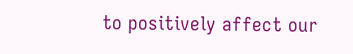to positively affect our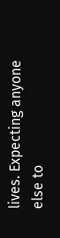lives. Expecting anyone else to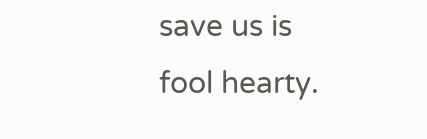save us is fool hearty.